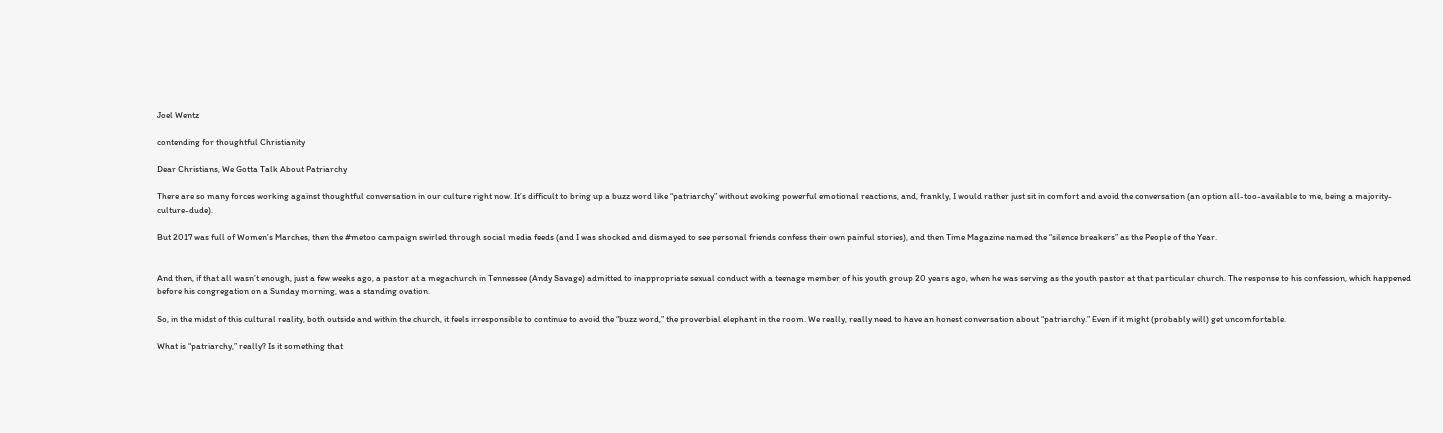Joel Wentz

contending for thoughtful Christianity

Dear Christians, We Gotta Talk About Patriarchy

There are so many forces working against thoughtful conversation in our culture right now. It’s difficult to bring up a buzz word like “patriarchy” without evoking powerful emotional reactions, and, frankly, I would rather just sit in comfort and avoid the conversation (an option all-too-available to me, being a majority-culture-dude).

But 2017 was full of Women’s Marches, then the #metoo campaign swirled through social media feeds (and I was shocked and dismayed to see personal friends confess their own painful stories), and then Time Magazine named the “silence breakers” as the People of the Year.


And then, if that all wasn’t enough, just a few weeks ago, a pastor at a megachurch in Tennessee (Andy Savage) admitted to inappropriate sexual conduct with a teenage member of his youth group 20 years ago, when he was serving as the youth pastor at that particular church. The response to his confession, which happened before his congregation on a Sunday morning, was a standing ovation.

So, in the midst of this cultural reality, both outside and within the church, it feels irresponsible to continue to avoid the “buzz word,” the proverbial elephant in the room. We really, really need to have an honest conversation about “patriarchy.” Even if it might (probably will) get uncomfortable.

What is “patriarchy,” really? Is it something that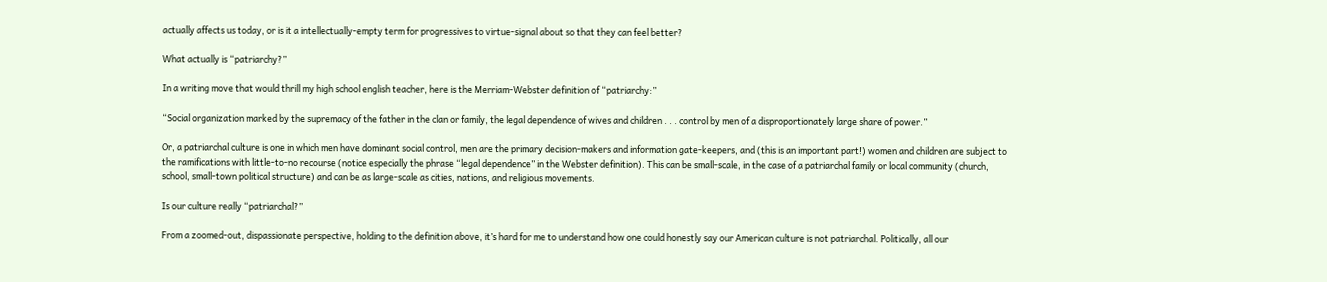actually affects us today, or is it a intellectually-empty term for progressives to virtue-signal about so that they can feel better?

What actually is “patriarchy?”

In a writing move that would thrill my high school english teacher, here is the Merriam-Webster definition of “patriarchy:”

“Social organization marked by the supremacy of the father in the clan or family, the legal dependence of wives and children . . . control by men of a disproportionately large share of power.”

Or, a patriarchal culture is one in which men have dominant social control, men are the primary decision-makers and information gate-keepers, and (this is an important part!) women and children are subject to the ramifications with little-to-no recourse (notice especially the phrase “legal dependence” in the Webster definition). This can be small-scale, in the case of a patriarchal family or local community (church, school, small-town political structure) and can be as large-scale as cities, nations, and religious movements.

Is our culture really “patriarchal?”

From a zoomed-out, dispassionate perspective, holding to the definition above, it’s hard for me to understand how one could honestly say our American culture is not patriarchal. Politically, all our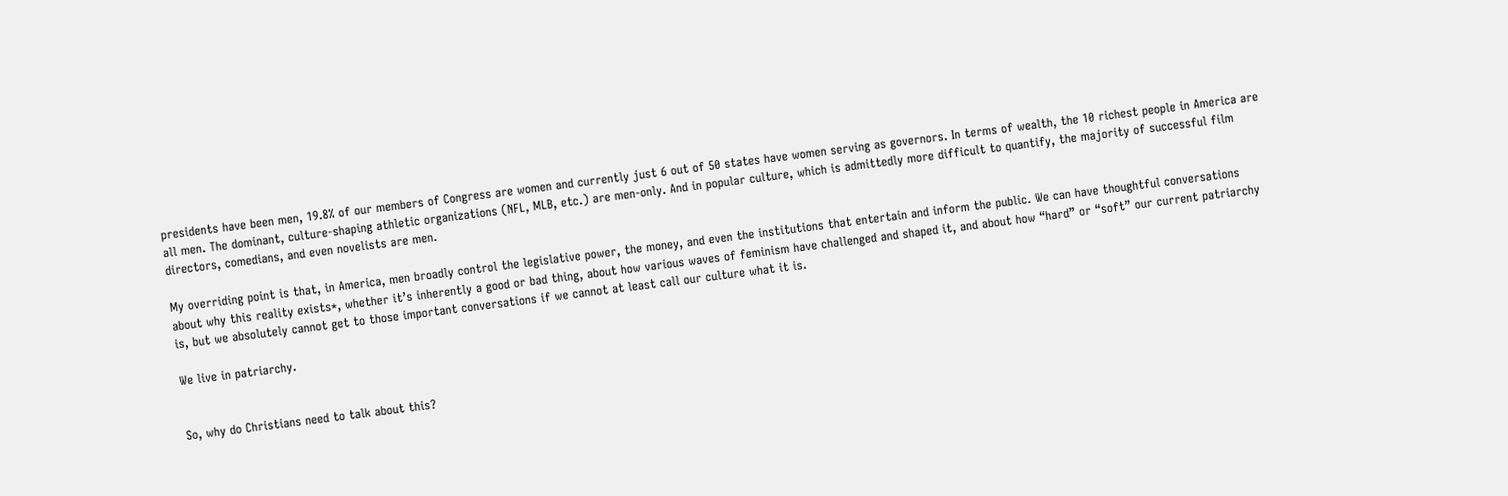presidents have been men, 19.8% of our members of Congress are women and currently just 6 out of 50 states have women serving as governors. In terms of wealth, the 10 richest people in America are all men. The dominant, culture-shaping athletic organizations (NFL, MLB, etc.) are men-only. And in popular culture, which is admittedly more difficult to quantify, the majority of successful film directors, comedians, and even novelists are men.

My overriding point is that, in America, men broadly control the legislative power, the money, and even the institutions that entertain and inform the public. We can have thoughtful conversations about why this reality exists*, whether it’s inherently a good or bad thing, about how various waves of feminism have challenged and shaped it, and about how “hard” or “soft” our current patriarchy is, but we absolutely cannot get to those important conversations if we cannot at least call our culture what it is.

We live in patriarchy.


So, why do Christians need to talk about this?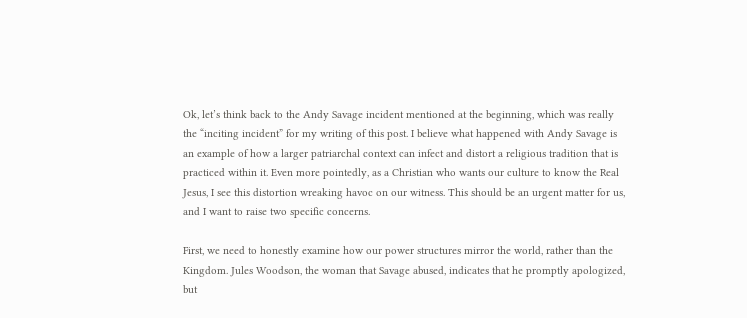Ok, let’s think back to the Andy Savage incident mentioned at the beginning, which was really the “inciting incident” for my writing of this post. I believe what happened with Andy Savage is an example of how a larger patriarchal context can infect and distort a religious tradition that is practiced within it. Even more pointedly, as a Christian who wants our culture to know the Real Jesus, I see this distortion wreaking havoc on our witness. This should be an urgent matter for us, and I want to raise two specific concerns.

First, we need to honestly examine how our power structures mirror the world, rather than the Kingdom. Jules Woodson, the woman that Savage abused, indicates that he promptly apologized, but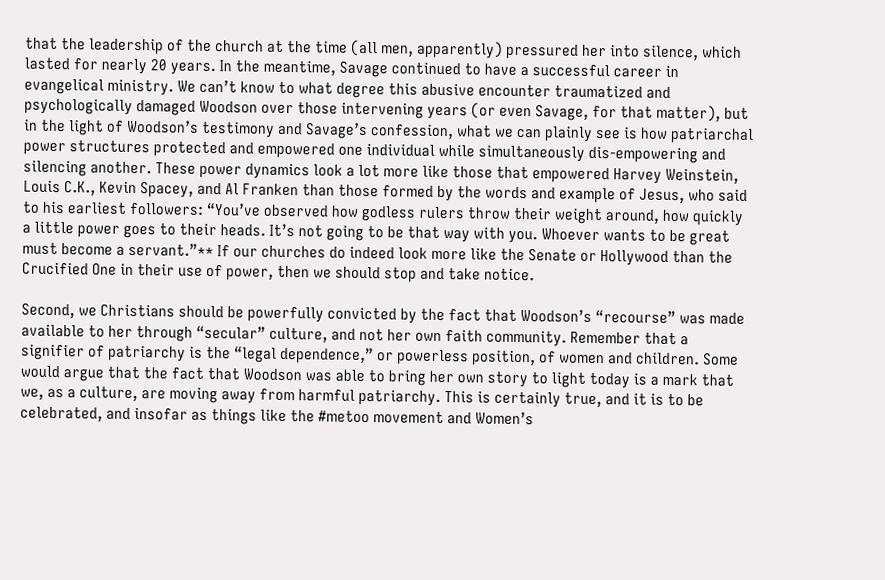that the leadership of the church at the time (all men, apparently) pressured her into silence, which lasted for nearly 20 years. In the meantime, Savage continued to have a successful career in evangelical ministry. We can’t know to what degree this abusive encounter traumatized and psychologically damaged Woodson over those intervening years (or even Savage, for that matter), but in the light of Woodson’s testimony and Savage’s confession, what we can plainly see is how patriarchal power structures protected and empowered one individual while simultaneously dis-empowering and silencing another. These power dynamics look a lot more like those that empowered Harvey Weinstein, Louis C.K., Kevin Spacey, and Al Franken than those formed by the words and example of Jesus, who said to his earliest followers: “You’ve observed how godless rulers throw their weight around, how quickly a little power goes to their heads. It’s not going to be that way with you. Whoever wants to be great must become a servant.”** If our churches do indeed look more like the Senate or Hollywood than the Crucified One in their use of power, then we should stop and take notice.

Second, we Christians should be powerfully convicted by the fact that Woodson’s “recourse” was made available to her through “secular” culture, and not her own faith community. Remember that a signifier of patriarchy is the “legal dependence,” or powerless position, of women and children. Some would argue that the fact that Woodson was able to bring her own story to light today is a mark that we, as a culture, are moving away from harmful patriarchy. This is certainly true, and it is to be celebrated, and insofar as things like the #metoo movement and Women’s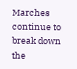Marches continue to break down the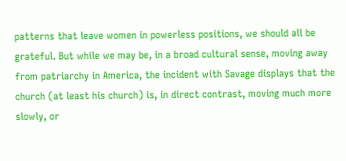patterns that leave women in powerless positions, we should all be grateful. But while we may be, in a broad cultural sense, moving away from patriarchy in America, the incident with Savage displays that the church (at least his church) is, in direct contrast, moving much more slowly, or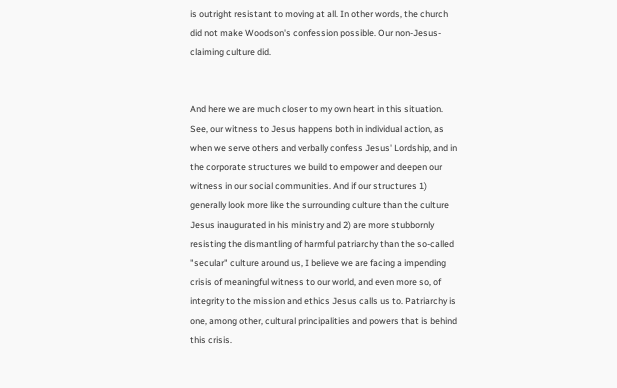is outright resistant to moving at all. In other words, the church did not make Woodson's confession possible. Our non-Jesus-claiming culture did.


And here we are much closer to my own heart in this situation. See, our witness to Jesus happens both in individual action, as when we serve others and verbally confess Jesus' Lordship, and in the corporate structures we build to empower and deepen our witness in our social communities. And if our structures 1) generally look more like the surrounding culture than the culture Jesus inaugurated in his ministry and 2) are more stubbornly resisting the dismantling of harmful patriarchy than the so-called "secular" culture around us, I believe we are facing a impending crisis of meaningful witness to our world, and even more so, of integrity to the mission and ethics Jesus calls us to. Patriarchy is one, among other, cultural principalities and powers that is behind this crisis.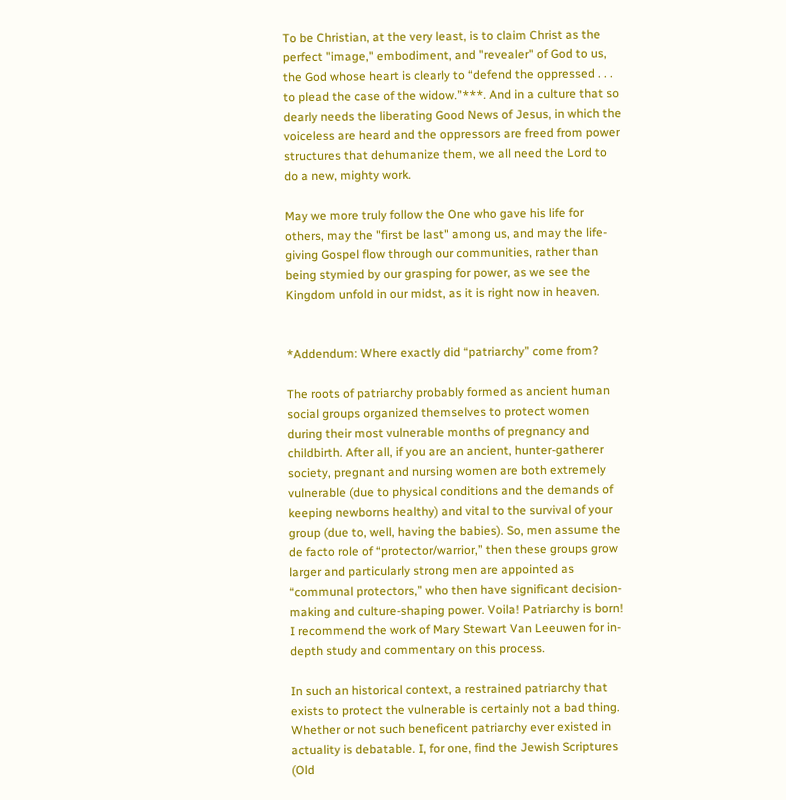To be Christian, at the very least, is to claim Christ as the perfect "image," embodiment, and "revealer" of God to us, the God whose heart is clearly to “defend the oppressed . . . to plead the case of the widow.”***. And in a culture that so dearly needs the liberating Good News of Jesus, in which the voiceless are heard and the oppressors are freed from power structures that dehumanize them, we all need the Lord to do a new, mighty work.

May we more truly follow the One who gave his life for others, may the "first be last" among us, and may the life-giving Gospel flow through our communities, rather than being stymied by our grasping for power, as we see the Kingdom unfold in our midst, as it is right now in heaven.


*Addendum: Where exactly did “patriarchy” come from?

The roots of patriarchy probably formed as ancient human social groups organized themselves to protect women during their most vulnerable months of pregnancy and childbirth. After all, if you are an ancient, hunter-gatherer society, pregnant and nursing women are both extremely vulnerable (due to physical conditions and the demands of keeping newborns healthy) and vital to the survival of your group (due to, well, having the babies). So, men assume the de facto role of “protector/warrior,” then these groups grow larger and particularly strong men are appointed as “communal protectors,” who then have significant decision-making and culture-shaping power. Voila! Patriarchy is born! I recommend the work of Mary Stewart Van Leeuwen for in-depth study and commentary on this process.

In such an historical context, a restrained patriarchy that exists to protect the vulnerable is certainly not a bad thing. Whether or not such beneficent patriarchy ever existed in actuality is debatable. I, for one, find the Jewish Scriptures (Old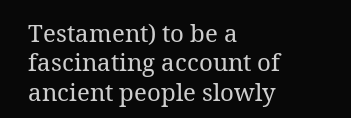Testament) to be a fascinating account of ancient people slowly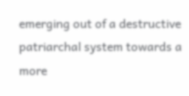emerging out of a destructive patriarchal system towards a more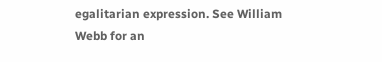egalitarian expression. See William Webb for an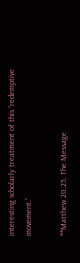interesting scholarly treatment of this “redemptive movement.”

**Matthew 20.25, The Message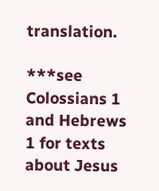translation.

***see Colossians 1 and Hebrews 1 for texts about Jesus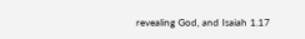revealing God, and Isaiah 1.17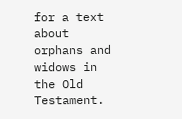for a text about orphans and widows in the Old Testament.